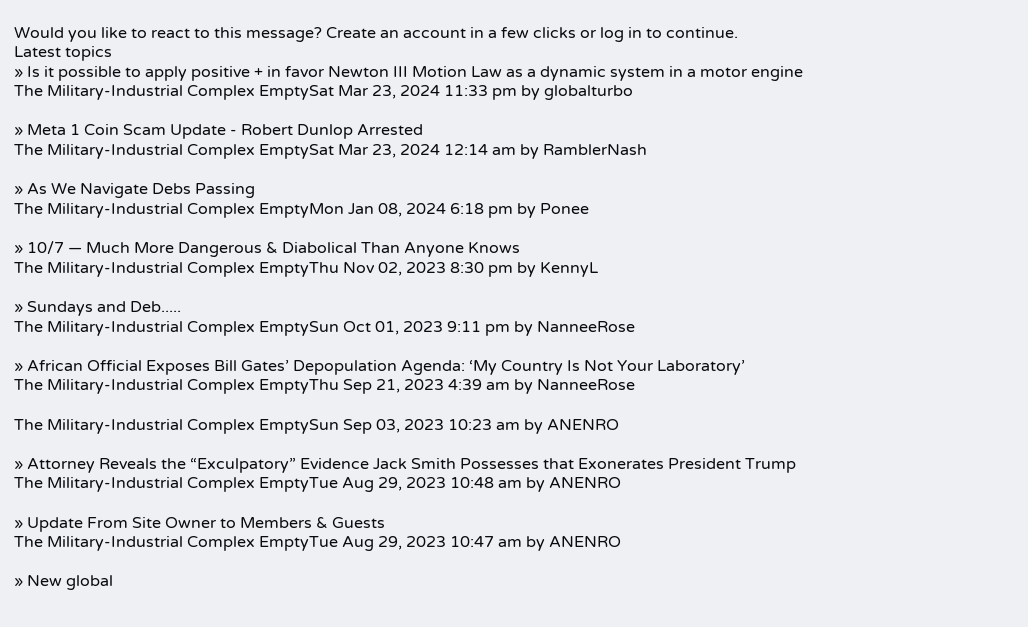Would you like to react to this message? Create an account in a few clicks or log in to continue.
Latest topics
» Is it possible to apply positive + in favor Newton III Motion Law as a dynamic system in a motor engine
The Military-Industrial Complex EmptySat Mar 23, 2024 11:33 pm by globalturbo

» Meta 1 Coin Scam Update - Robert Dunlop Arrested
The Military-Industrial Complex EmptySat Mar 23, 2024 12:14 am by RamblerNash

» As We Navigate Debs Passing
The Military-Industrial Complex EmptyMon Jan 08, 2024 6:18 pm by Ponee

» 10/7 — Much More Dangerous & Diabolical Than Anyone Knows
The Military-Industrial Complex EmptyThu Nov 02, 2023 8:30 pm by KennyL

» Sundays and Deb.....
The Military-Industrial Complex EmptySun Oct 01, 2023 9:11 pm by NanneeRose

» African Official Exposes Bill Gates’ Depopulation Agenda: ‘My Country Is Not Your Laboratory’
The Military-Industrial Complex EmptyThu Sep 21, 2023 4:39 am by NanneeRose

The Military-Industrial Complex EmptySun Sep 03, 2023 10:23 am by ANENRO

» Attorney Reveals the “Exculpatory” Evidence Jack Smith Possesses that Exonerates President Trump
The Military-Industrial Complex EmptyTue Aug 29, 2023 10:48 am by ANENRO

» Update From Site Owner to Members & Guests
The Military-Industrial Complex EmptyTue Aug 29, 2023 10:47 am by ANENRO

» New global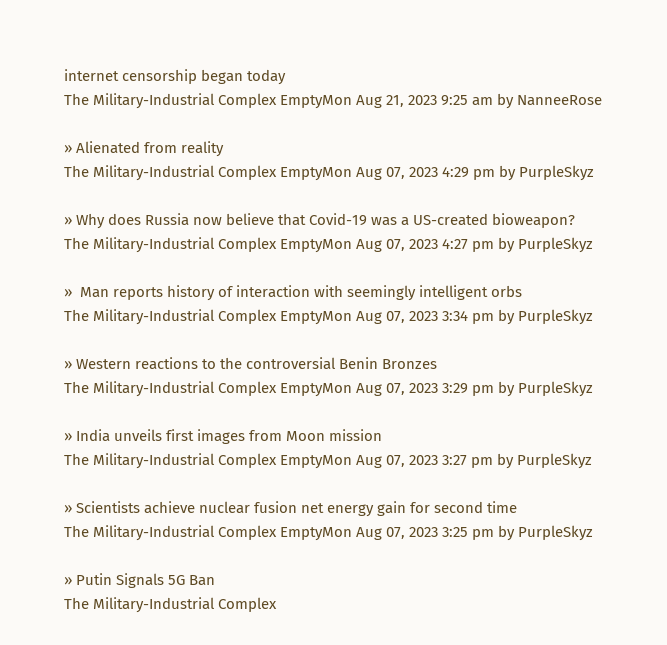internet censorship began today
The Military-Industrial Complex EmptyMon Aug 21, 2023 9:25 am by NanneeRose

» Alienated from reality
The Military-Industrial Complex EmptyMon Aug 07, 2023 4:29 pm by PurpleSkyz

» Why does Russia now believe that Covid-19 was a US-created bioweapon?
The Military-Industrial Complex EmptyMon Aug 07, 2023 4:27 pm by PurpleSkyz

»  Man reports history of interaction with seemingly intelligent orbs
The Military-Industrial Complex EmptyMon Aug 07, 2023 3:34 pm by PurpleSkyz

» Western reactions to the controversial Benin Bronzes
The Military-Industrial Complex EmptyMon Aug 07, 2023 3:29 pm by PurpleSkyz

» India unveils first images from Moon mission
The Military-Industrial Complex EmptyMon Aug 07, 2023 3:27 pm by PurpleSkyz

» Scientists achieve nuclear fusion net energy gain for second time
The Military-Industrial Complex EmptyMon Aug 07, 2023 3:25 pm by PurpleSkyz

» Putin Signals 5G Ban
The Military-Industrial Complex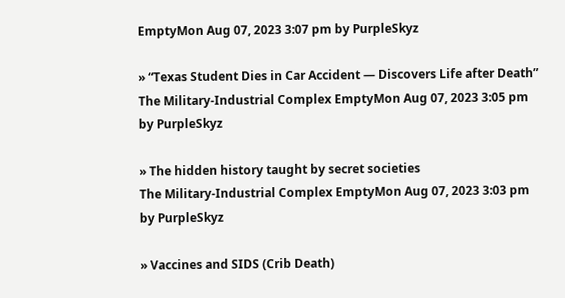EmptyMon Aug 07, 2023 3:07 pm by PurpleSkyz

» “Texas Student Dies in Car Accident — Discovers Life after Death”
The Military-Industrial Complex EmptyMon Aug 07, 2023 3:05 pm by PurpleSkyz

» The hidden history taught by secret societies
The Military-Industrial Complex EmptyMon Aug 07, 2023 3:03 pm by PurpleSkyz

» Vaccines and SIDS (Crib Death)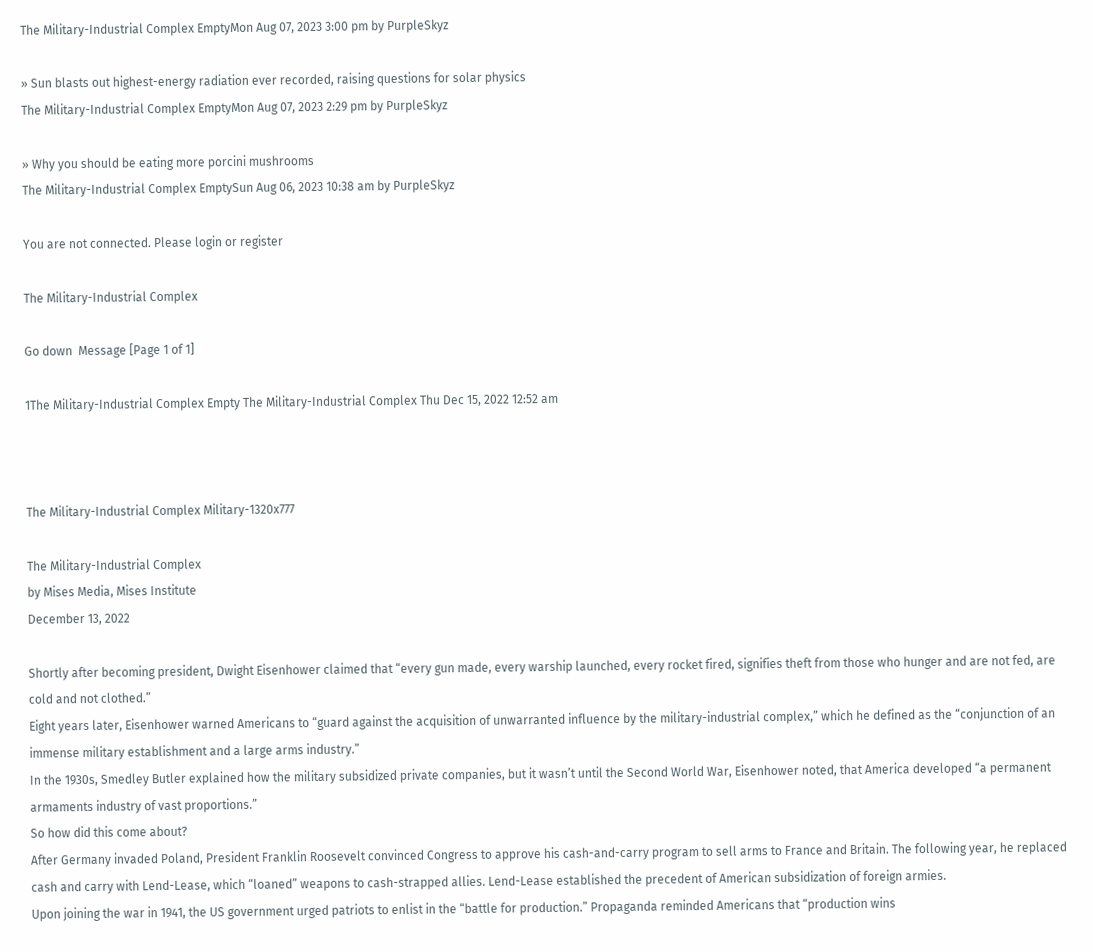The Military-Industrial Complex EmptyMon Aug 07, 2023 3:00 pm by PurpleSkyz

» Sun blasts out highest-energy radiation ever recorded, raising questions for solar physics
The Military-Industrial Complex EmptyMon Aug 07, 2023 2:29 pm by PurpleSkyz

» Why you should be eating more porcini mushrooms
The Military-Industrial Complex EmptySun Aug 06, 2023 10:38 am by PurpleSkyz

You are not connected. Please login or register

The Military-Industrial Complex

Go down  Message [Page 1 of 1]

1The Military-Industrial Complex Empty The Military-Industrial Complex Thu Dec 15, 2022 12:52 am



The Military-Industrial Complex Military-1320x777

The Military-Industrial Complex
by Mises Media, Mises Institute
December 13, 2022

Shortly after becoming president, Dwight Eisenhower claimed that “every gun made, every warship launched, every rocket fired, signifies theft from those who hunger and are not fed, are cold and not clothed.”
Eight years later, Eisenhower warned Americans to “guard against the acquisition of unwarranted influence by the military-industrial complex,” which he defined as the “conjunction of an immense military establishment and a large arms industry.”
In the 1930s, Smedley Butler explained how the military subsidized private companies, but it wasn’t until the Second World War, Eisenhower noted, that America developed “a permanent armaments industry of vast proportions.”
So how did this come about?
After Germany invaded Poland, President Franklin Roosevelt convinced Congress to approve his cash-and-carry program to sell arms to France and Britain. The following year, he replaced cash and carry with Lend-Lease, which “loaned” weapons to cash-strapped allies. Lend-Lease established the precedent of American subsidization of foreign armies.
Upon joining the war in 1941, the US government urged patriots to enlist in the “battle for production.” Propaganda reminded Americans that “production wins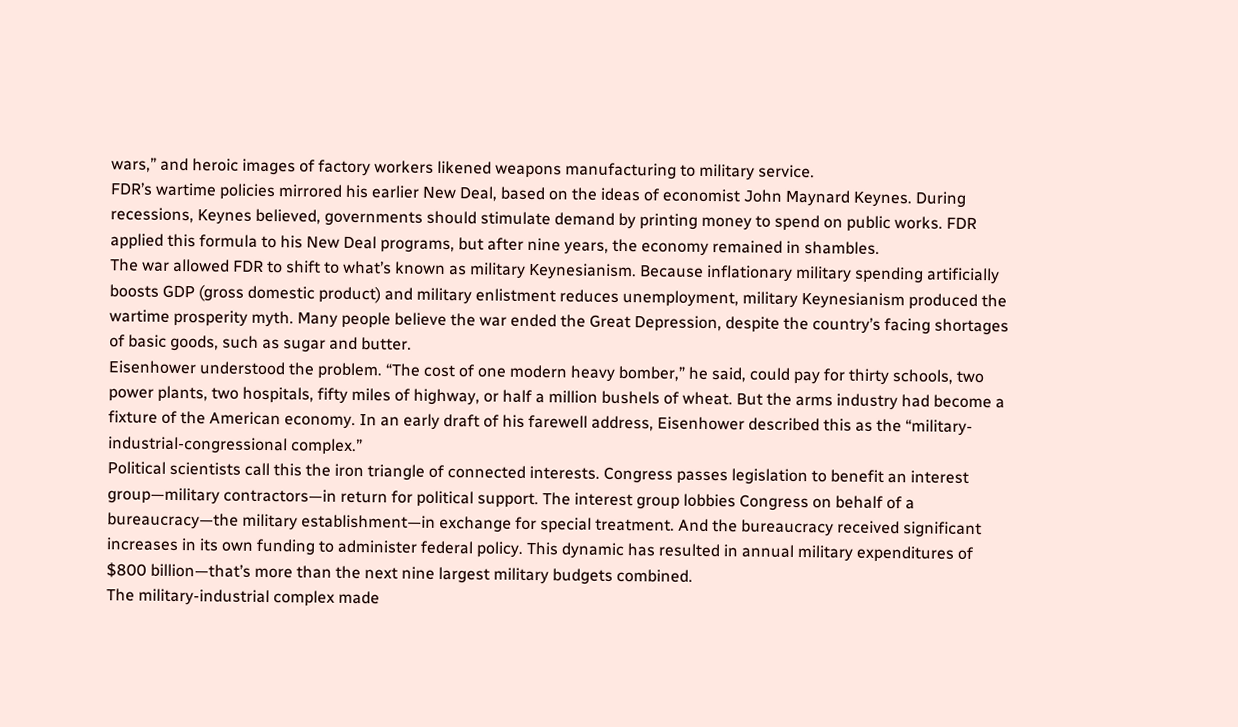wars,” and heroic images of factory workers likened weapons manufacturing to military service.
FDR’s wartime policies mirrored his earlier New Deal, based on the ideas of economist John Maynard Keynes. During recessions, Keynes believed, governments should stimulate demand by printing money to spend on public works. FDR applied this formula to his New Deal programs, but after nine years, the economy remained in shambles.
The war allowed FDR to shift to what’s known as military Keynesianism. Because inflationary military spending artificially boosts GDP (gross domestic product) and military enlistment reduces unemployment, military Keynesianism produced the wartime prosperity myth. Many people believe the war ended the Great Depression, despite the country’s facing shortages of basic goods, such as sugar and butter.
Eisenhower understood the problem. “The cost of one modern heavy bomber,” he said, could pay for thirty schools, two power plants, two hospitals, fifty miles of highway, or half a million bushels of wheat. But the arms industry had become a fixture of the American economy. In an early draft of his farewell address, Eisenhower described this as the “military-industrial-congressional complex.”
Political scientists call this the iron triangle of connected interests. Congress passes legislation to benefit an interest group—military contractors—in return for political support. The interest group lobbies Congress on behalf of a bureaucracy—the military establishment—in exchange for special treatment. And the bureaucracy received significant increases in its own funding to administer federal policy. This dynamic has resulted in annual military expenditures of $800 billion—that’s more than the next nine largest military budgets combined.
The military-industrial complex made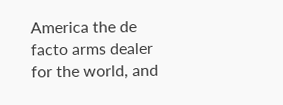America the de facto arms dealer for the world, and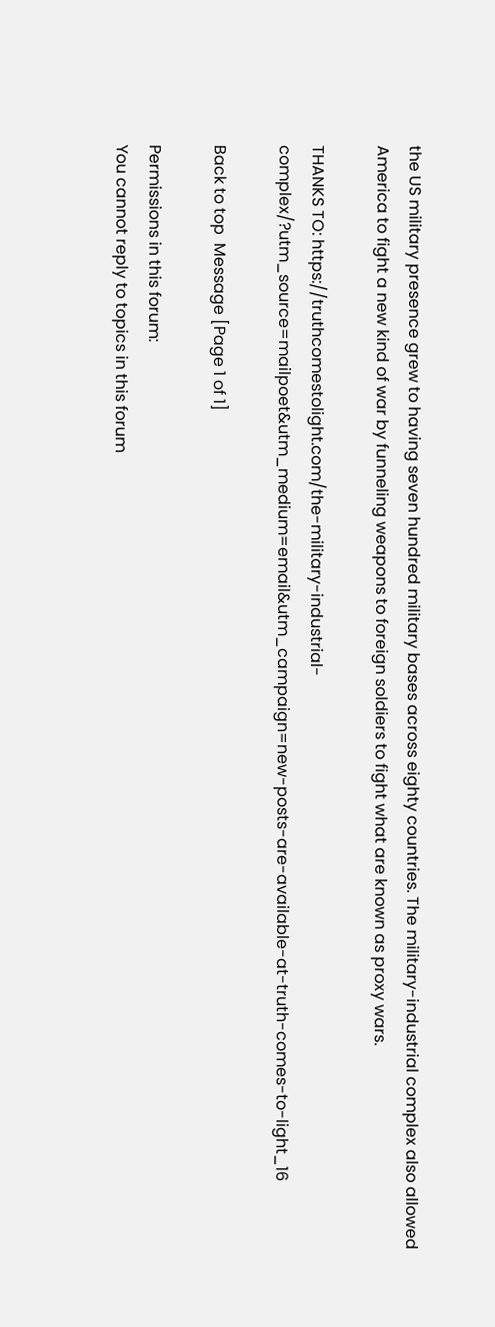the US military presence grew to having seven hundred military bases across eighty countries. The military-industrial complex also allowed America to fight a new kind of war by funneling weapons to foreign soldiers to fight what are known as proxy wars.

THANKS TO: https://truthcomestolight.com/the-military-industrial-complex/?utm_source=mailpoet&utm_medium=email&utm_campaign=new-posts-are-available-at-truth-comes-to-light_16

Back to top  Message [Page 1 of 1]

Permissions in this forum:
You cannot reply to topics in this forum